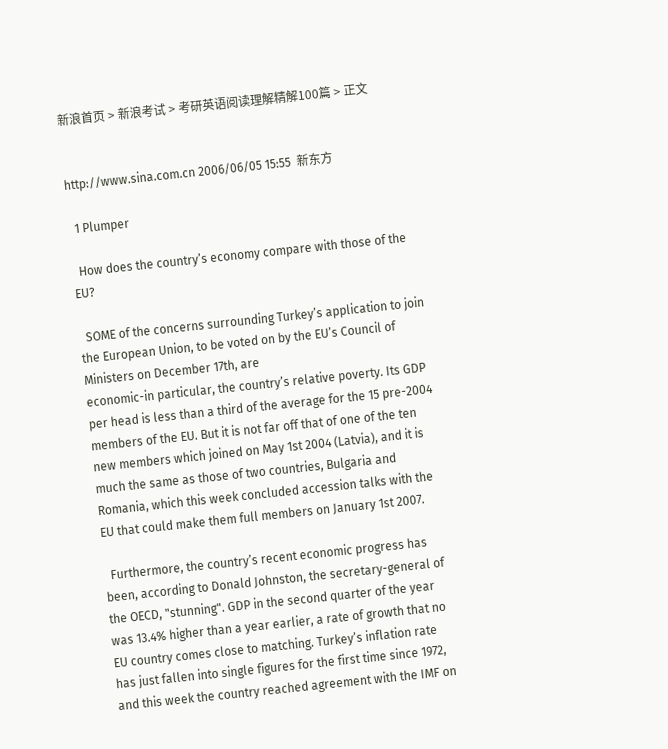新浪首页 > 新浪考试 > 考研英语阅读理解精解100篇 > 正文


http://www.sina.com.cn 2006/06/05 15:55  新东方

  1 Plumper

  How does the country’s economy compare with those of the EU?

  SOME of the concerns surrounding Turkey’s application to join the European Union, to be voted on by the EU’s Council of Ministers on December 17th, are
economic-in particular, the country’s relative poverty. Its GDP per head is less than a third of the average for the 15 pre-2004 members of the EU. But it is not far off that of one of the ten new members which joined on May 1st 2004 (Latvia), and it is much the same as those of two countries, Bulgaria and Romania, which this week concluded accession talks with the EU that could make them full members on January 1st 2007.

  Furthermore, the country’s recent economic progress has been, according to Donald Johnston, the secretary-general of the OECD, "stunning". GDP in the second quarter of the year was 13.4% higher than a year earlier, a rate of growth that no EU country comes close to matching. Turkey’s inflation rate has just fallen into single figures for the first time since 1972, and this week the country reached agreement with the IMF on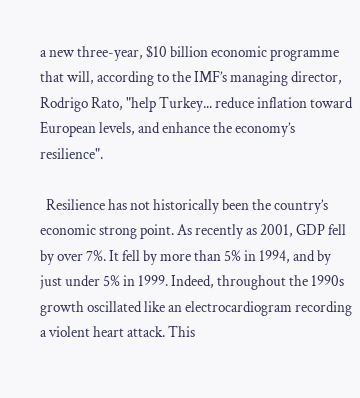a new three-year, $10 billion economic programme that will, according to the IMF’s managing director, Rodrigo Rato, "help Turkey... reduce inflation toward European levels, and enhance the economy’s resilience".

  Resilience has not historically been the country’s economic strong point. As recently as 2001, GDP fell by over 7%. It fell by more than 5% in 1994, and by just under 5% in 1999. Indeed, throughout the 1990s growth oscillated like an electrocardiogram recording a violent heart attack. This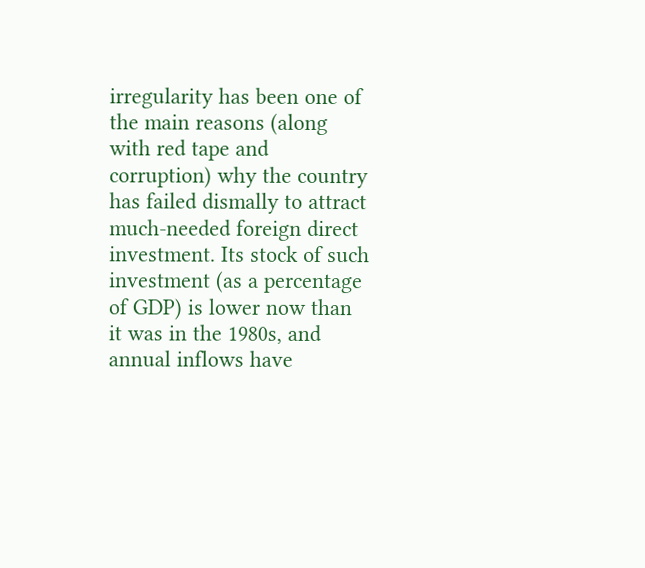irregularity has been one of the main reasons (along with red tape and corruption) why the country has failed dismally to attract much-needed foreign direct investment. Its stock of such investment (as a percentage of GDP) is lower now than it was in the 1980s, and annual inflows have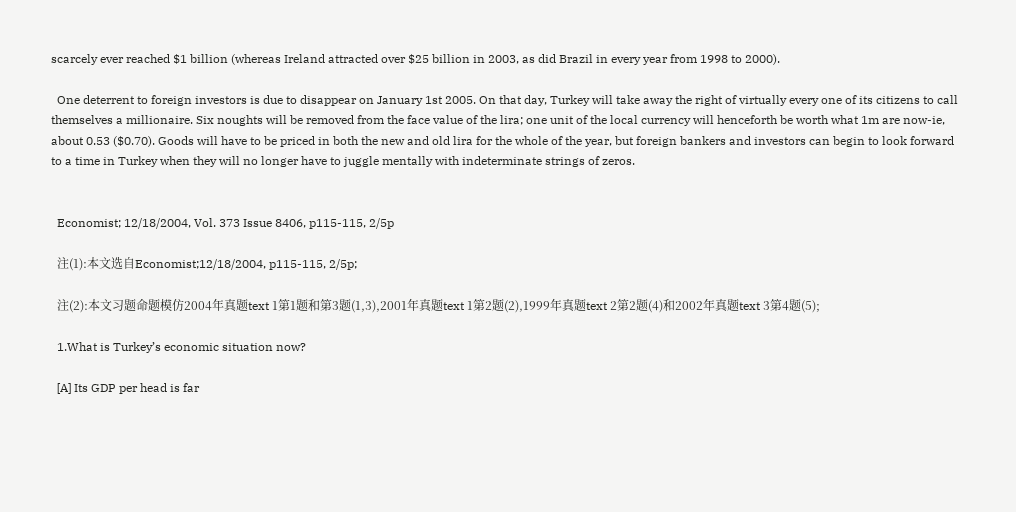scarcely ever reached $1 billion (whereas Ireland attracted over $25 billion in 2003, as did Brazil in every year from 1998 to 2000).

  One deterrent to foreign investors is due to disappear on January 1st 2005. On that day, Turkey will take away the right of virtually every one of its citizens to call themselves a millionaire. Six noughts will be removed from the face value of the lira; one unit of the local currency will henceforth be worth what 1m are now-ie, about 0.53 ($0.70). Goods will have to be priced in both the new and old lira for the whole of the year, but foreign bankers and investors can begin to look forward to a time in Turkey when they will no longer have to juggle mentally with indeterminate strings of zeros.


  Economist; 12/18/2004, Vol. 373 Issue 8406, p115-115, 2/5p

  注(1):本文选自Economist;12/18/2004, p115-115, 2/5p;

  注(2):本文习题命题模仿2004年真题text 1第1题和第3题(1,3),2001年真题text 1第2题(2),1999年真题text 2第2题(4)和2002年真题text 3第4题(5);

  1.What is Turkey’s economic situation now?

  [A] Its GDP per head is far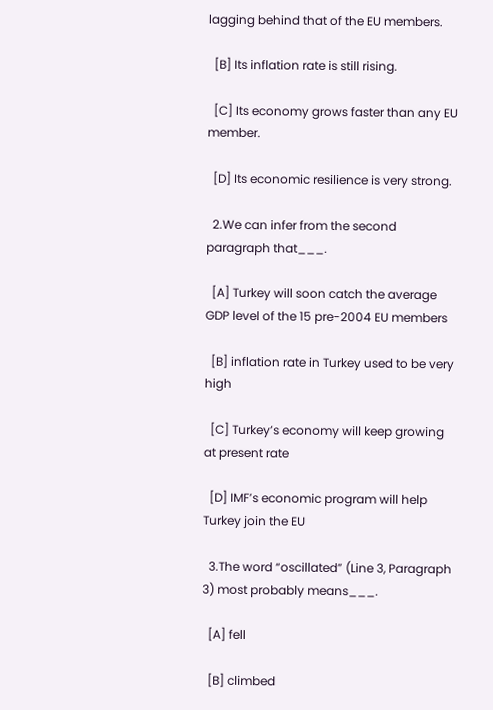lagging behind that of the EU members.

  [B] Its inflation rate is still rising.

  [C] Its economy grows faster than any EU member.

  [D] Its economic resilience is very strong.

  2.We can infer from the second paragraph that___.

  [A] Turkey will soon catch the average GDP level of the 15 pre-2004 EU members

  [B] inflation rate in Turkey used to be very high

  [C] Turkey’s economy will keep growing at present rate

  [D] IMF’s economic program will help Turkey join the EU

  3.The word “oscillated” (Line 3, Paragraph 3) most probably means___.

  [A] fell

  [B] climbed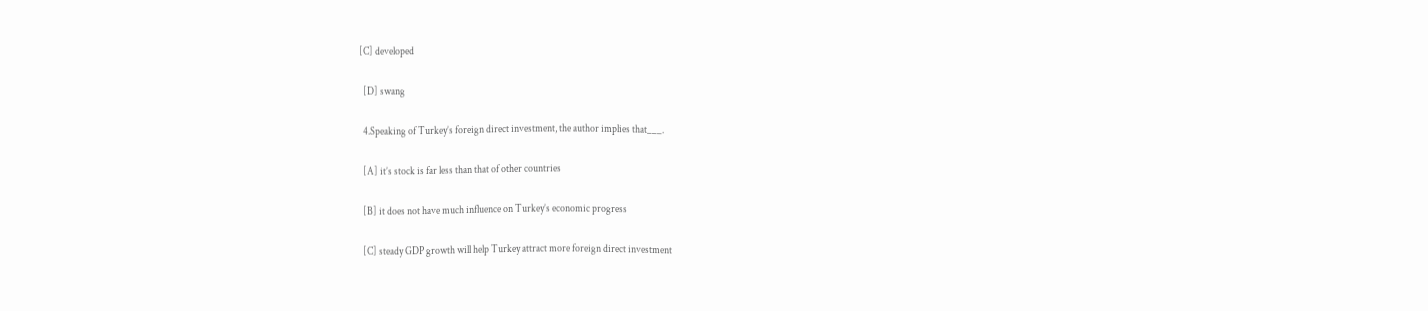[C] developed

  [D] swang

  4.Speaking of Turkey’s foreign direct investment, the author implies that___.

  [A] it’s stock is far less than that of other countries

  [B] it does not have much influence on Turkey’s economic progress

  [C] steady GDP growth will help Turkey attract more foreign direct investment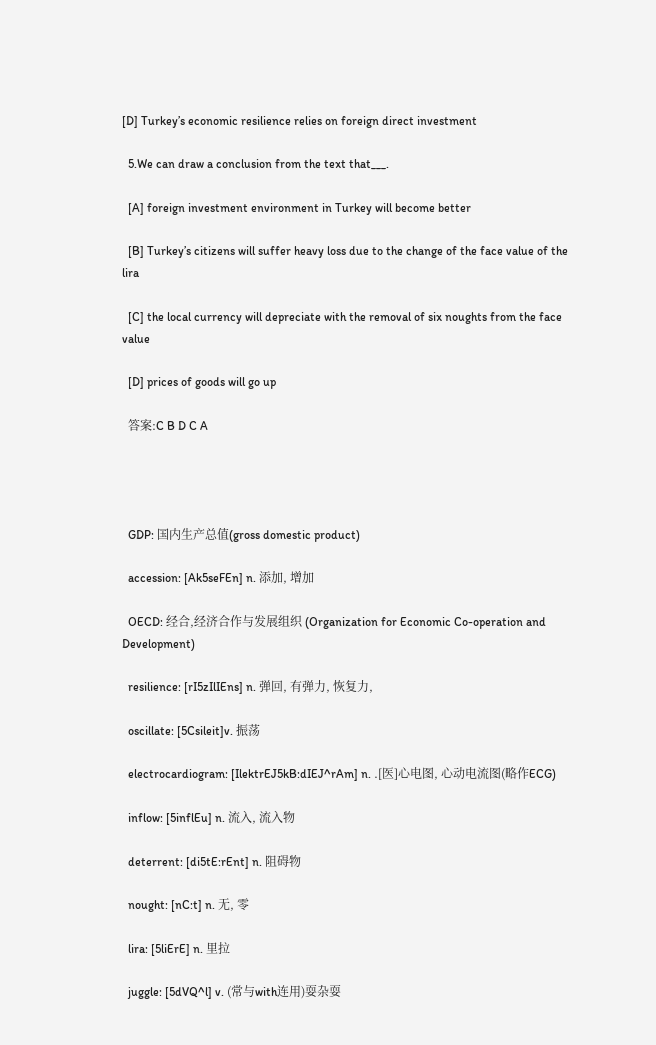[D] Turkey’s economic resilience relies on foreign direct investment

  5.We can draw a conclusion from the text that___.

  [A] foreign investment environment in Turkey will become better

  [B] Turkey’s citizens will suffer heavy loss due to the change of the face value of the lira

  [C] the local currency will depreciate with the removal of six noughts from the face value

  [D] prices of goods will go up

  答案:C B D C A




  GDP: 国内生产总值(gross domestic product)

  accession: [Ak5seFEn] n. 添加, 增加

  OECD: 经合,经济合作与发展组织 (Organization for Economic Co-operation and Development)

  resilience: [rI5zIlIEns] n. 弹回, 有弹力, 恢复力,

  oscillate: [5Csileit]v. 振荡

  electrocardiogram: [IlektrEJ5kB:dIEJ^rAm] n. .[医]心电图, 心动电流图(略作ECG)

  inflow: [5inflEu] n. 流入, 流入物

  deterrent: [di5tE:rEnt] n. 阻碍物

  nought: [nC:t] n. 无, 零

  lira: [5liErE] n. 里拉

  juggle: [5dVQ^l] v. (常与with连用)耍杂耍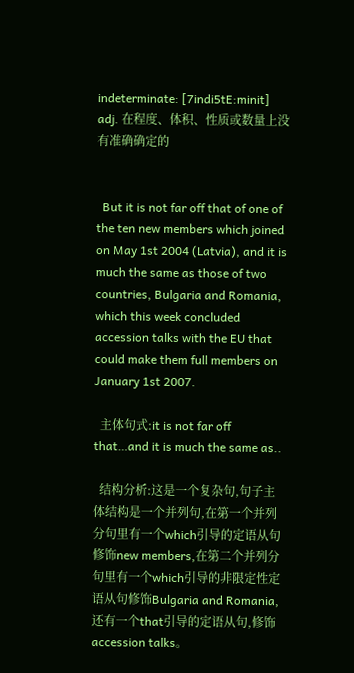indeterminate: [7indi5tE:minit] adj. 在程度、体积、性质或数量上没有准确确定的


  But it is not far off that of one of the ten new members which joined on May 1st 2004 (Latvia), and it is much the same as those of two countries, Bulgaria and Romania, which this week concluded accession talks with the EU that could make them full members on January 1st 2007.

  主体句式:it is not far off that…and it is much the same as..

  结构分析:这是一个复杂句,句子主体结构是一个并列句,在第一个并列分句里有一个which引导的定语从句修饰new members,在第二个并列分句里有一个which引导的非限定性定语从句修饰Bulgaria and Romania,还有一个that引导的定语从句,修饰accession talks。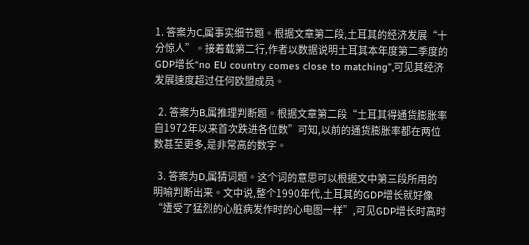1. 答案为C,属事实细节题。根据文章第二段,土耳其的经济发展“十分惊人”。接着载第二行,作者以数据说明土耳其本年度第二季度的GDP增长“no EU country comes close to matching”,可见其经济发展速度超过任何欧盟成员。

  2. 答案为B,属推理判断题。根据文章第二段“土耳其得通货膨胀率自1972年以来首次跌进各位数”可知,以前的通货膨胀率都在两位数甚至更多,是非常高的数字。

  3. 答案为D,属猜词题。这个词的意思可以根据文中第三段所用的明喻判断出来。文中说,整个1990年代,土耳其的GDP增长就好像“遭受了猛烈的心脏病发作时的心电图一样”,可见GDP增长时高时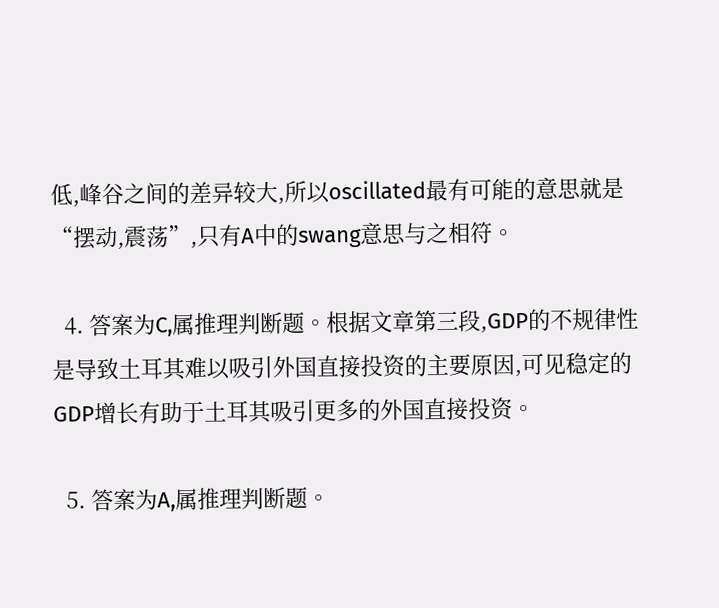低,峰谷之间的差异较大,所以oscillated最有可能的意思就是“摆动,震荡”,只有A中的swang意思与之相符。

  4. 答案为C,属推理判断题。根据文章第三段,GDP的不规律性是导致土耳其难以吸引外国直接投资的主要原因,可见稳定的GDP增长有助于土耳其吸引更多的外国直接投资。

  5. 答案为A,属推理判断题。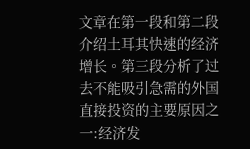文章在第一段和第二段介绍土耳其快速的经济增长。第三段分析了过去不能吸引急需的外国直接投资的主要原因之一:经济发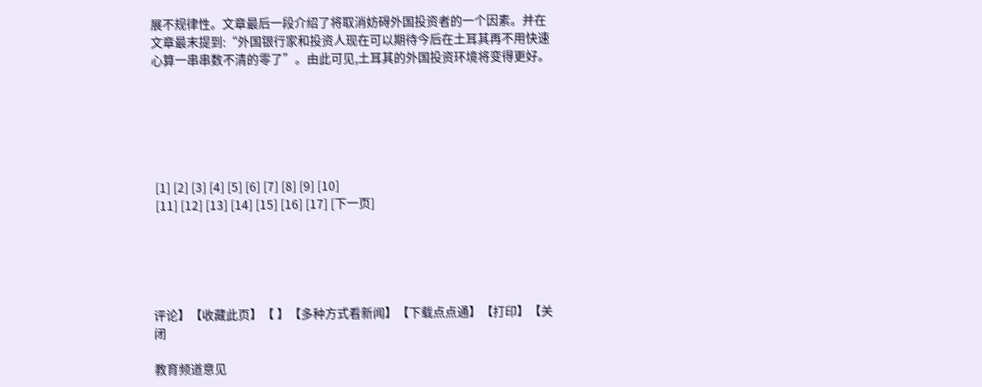展不规律性。文章最后一段介绍了将取消妨碍外国投资者的一个因素。并在文章最末提到:“外国银行家和投资人现在可以期待今后在土耳其再不用快速心算一串串数不清的零了”。由此可见,土耳其的外国投资环境将变得更好。






 [1] [2] [3] [4] [5] [6] [7] [8] [9] [10]
 [11] [12] [13] [14] [15] [16] [17] [下一页]





评论】【收藏此页】【 】【多种方式看新闻】【下载点点通】【打印】【关闭

教育频道意见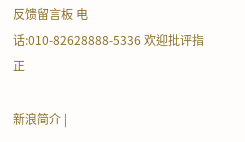反馈留言板 电话:010-82628888-5336 欢迎批评指正

新浪简介 |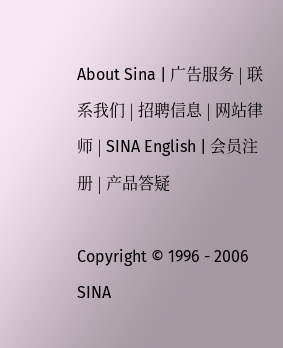About Sina | 广告服务 | 联系我们 | 招聘信息 | 网站律师 | SINA English | 会员注册 | 产品答疑

Copyright © 1996 - 2006 SINA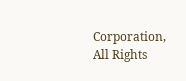Corporation, All Rights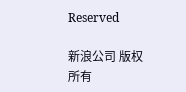Reserved

新浪公司 版权所有